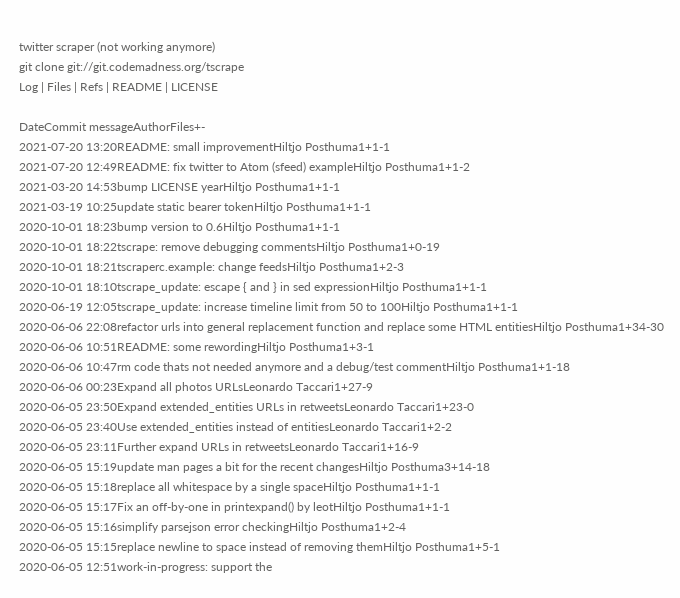twitter scraper (not working anymore)
git clone git://git.codemadness.org/tscrape
Log | Files | Refs | README | LICENSE

DateCommit messageAuthorFiles+-
2021-07-20 13:20README: small improvementHiltjo Posthuma1+1-1
2021-07-20 12:49README: fix twitter to Atom (sfeed) exampleHiltjo Posthuma1+1-2
2021-03-20 14:53bump LICENSE yearHiltjo Posthuma1+1-1
2021-03-19 10:25update static bearer tokenHiltjo Posthuma1+1-1
2020-10-01 18:23bump version to 0.6Hiltjo Posthuma1+1-1
2020-10-01 18:22tscrape: remove debugging commentsHiltjo Posthuma1+0-19
2020-10-01 18:21tscraperc.example: change feedsHiltjo Posthuma1+2-3
2020-10-01 18:10tscrape_update: escape { and } in sed expressionHiltjo Posthuma1+1-1
2020-06-19 12:05tscrape_update: increase timeline limit from 50 to 100Hiltjo Posthuma1+1-1
2020-06-06 22:08refactor urls into general replacement function and replace some HTML entitiesHiltjo Posthuma1+34-30
2020-06-06 10:51README: some rewordingHiltjo Posthuma1+3-1
2020-06-06 10:47rm code thats not needed anymore and a debug/test commentHiltjo Posthuma1+1-18
2020-06-06 00:23Expand all photos URLsLeonardo Taccari1+27-9
2020-06-05 23:50Expand extended_entities URLs in retweetsLeonardo Taccari1+23-0
2020-06-05 23:40Use extended_entities instead of entitiesLeonardo Taccari1+2-2
2020-06-05 23:11Further expand URLs in retweetsLeonardo Taccari1+16-9
2020-06-05 15:19update man pages a bit for the recent changesHiltjo Posthuma3+14-18
2020-06-05 15:18replace all whitespace by a single spaceHiltjo Posthuma1+1-1
2020-06-05 15:17Fix an off-by-one in printexpand() by leotHiltjo Posthuma1+1-1
2020-06-05 15:16simplify parsejson error checkingHiltjo Posthuma1+2-4
2020-06-05 15:15replace newline to space instead of removing themHiltjo Posthuma1+5-1
2020-06-05 12:51work-in-progress: support the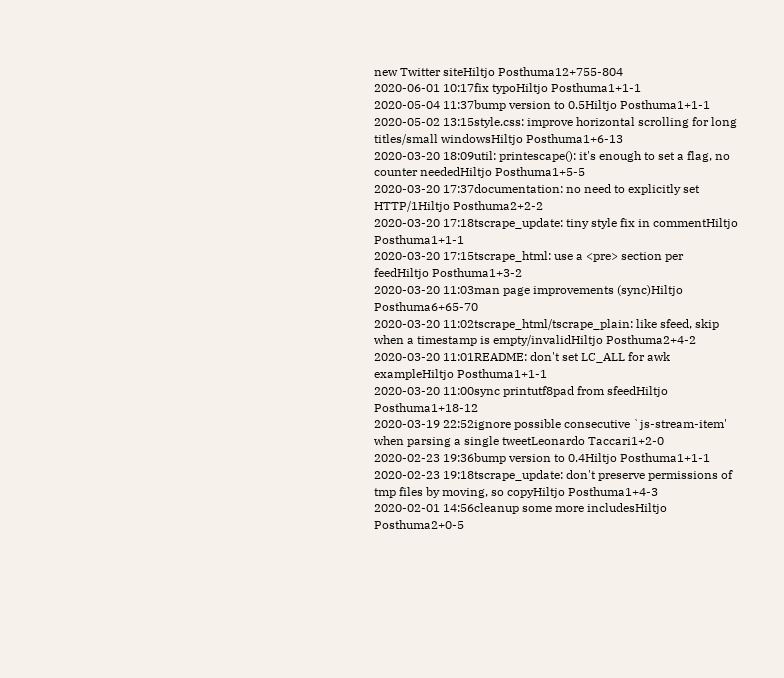new Twitter siteHiltjo Posthuma12+755-804
2020-06-01 10:17fix typoHiltjo Posthuma1+1-1
2020-05-04 11:37bump version to 0.5Hiltjo Posthuma1+1-1
2020-05-02 13:15style.css: improve horizontal scrolling for long titles/small windowsHiltjo Posthuma1+6-13
2020-03-20 18:09util: printescape(): it's enough to set a flag, no counter neededHiltjo Posthuma1+5-5
2020-03-20 17:37documentation: no need to explicitly set HTTP/1Hiltjo Posthuma2+2-2
2020-03-20 17:18tscrape_update: tiny style fix in commentHiltjo Posthuma1+1-1
2020-03-20 17:15tscrape_html: use a <pre> section per feedHiltjo Posthuma1+3-2
2020-03-20 11:03man page improvements (sync)Hiltjo Posthuma6+65-70
2020-03-20 11:02tscrape_html/tscrape_plain: like sfeed, skip when a timestamp is empty/invalidHiltjo Posthuma2+4-2
2020-03-20 11:01README: don't set LC_ALL for awk exampleHiltjo Posthuma1+1-1
2020-03-20 11:00sync printutf8pad from sfeedHiltjo Posthuma1+18-12
2020-03-19 22:52ignore possible consecutive `js-stream-item' when parsing a single tweetLeonardo Taccari1+2-0
2020-02-23 19:36bump version to 0.4Hiltjo Posthuma1+1-1
2020-02-23 19:18tscrape_update: don't preserve permissions of tmp files by moving, so copyHiltjo Posthuma1+4-3
2020-02-01 14:56cleanup some more includesHiltjo Posthuma2+0-5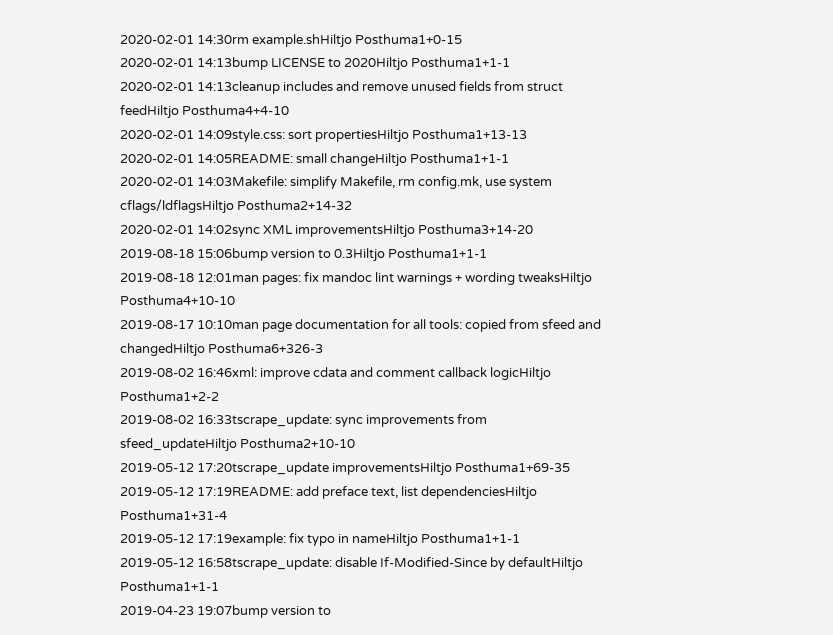2020-02-01 14:30rm example.shHiltjo Posthuma1+0-15
2020-02-01 14:13bump LICENSE to 2020Hiltjo Posthuma1+1-1
2020-02-01 14:13cleanup includes and remove unused fields from struct feedHiltjo Posthuma4+4-10
2020-02-01 14:09style.css: sort propertiesHiltjo Posthuma1+13-13
2020-02-01 14:05README: small changeHiltjo Posthuma1+1-1
2020-02-01 14:03Makefile: simplify Makefile, rm config.mk, use system cflags/ldflagsHiltjo Posthuma2+14-32
2020-02-01 14:02sync XML improvementsHiltjo Posthuma3+14-20
2019-08-18 15:06bump version to 0.3Hiltjo Posthuma1+1-1
2019-08-18 12:01man pages: fix mandoc lint warnings + wording tweaksHiltjo Posthuma4+10-10
2019-08-17 10:10man page documentation for all tools: copied from sfeed and changedHiltjo Posthuma6+326-3
2019-08-02 16:46xml: improve cdata and comment callback logicHiltjo Posthuma1+2-2
2019-08-02 16:33tscrape_update: sync improvements from sfeed_updateHiltjo Posthuma2+10-10
2019-05-12 17:20tscrape_update improvementsHiltjo Posthuma1+69-35
2019-05-12 17:19README: add preface text, list dependenciesHiltjo Posthuma1+31-4
2019-05-12 17:19example: fix typo in nameHiltjo Posthuma1+1-1
2019-05-12 16:58tscrape_update: disable If-Modified-Since by defaultHiltjo Posthuma1+1-1
2019-04-23 19:07bump version to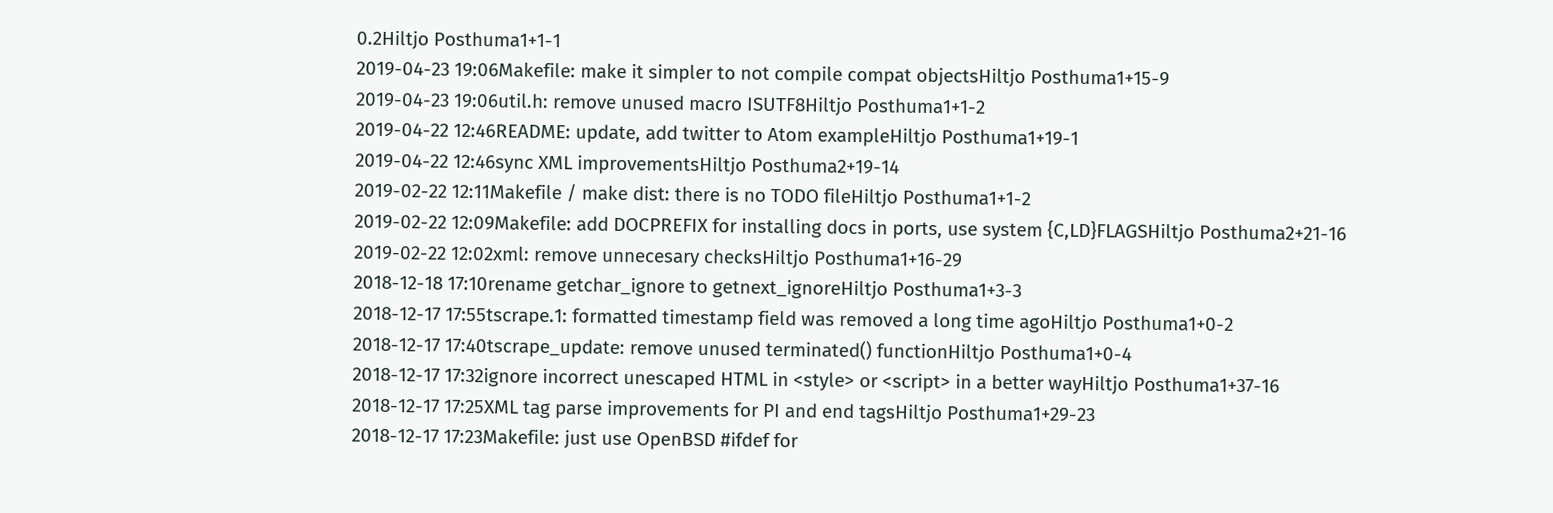0.2Hiltjo Posthuma1+1-1
2019-04-23 19:06Makefile: make it simpler to not compile compat objectsHiltjo Posthuma1+15-9
2019-04-23 19:06util.h: remove unused macro ISUTF8Hiltjo Posthuma1+1-2
2019-04-22 12:46README: update, add twitter to Atom exampleHiltjo Posthuma1+19-1
2019-04-22 12:46sync XML improvementsHiltjo Posthuma2+19-14
2019-02-22 12:11Makefile / make dist: there is no TODO fileHiltjo Posthuma1+1-2
2019-02-22 12:09Makefile: add DOCPREFIX for installing docs in ports, use system {C,LD}FLAGSHiltjo Posthuma2+21-16
2019-02-22 12:02xml: remove unnecesary checksHiltjo Posthuma1+16-29
2018-12-18 17:10rename getchar_ignore to getnext_ignoreHiltjo Posthuma1+3-3
2018-12-17 17:55tscrape.1: formatted timestamp field was removed a long time agoHiltjo Posthuma1+0-2
2018-12-17 17:40tscrape_update: remove unused terminated() functionHiltjo Posthuma1+0-4
2018-12-17 17:32ignore incorrect unescaped HTML in <style> or <script> in a better wayHiltjo Posthuma1+37-16
2018-12-17 17:25XML tag parse improvements for PI and end tagsHiltjo Posthuma1+29-23
2018-12-17 17:23Makefile: just use OpenBSD #ifdef for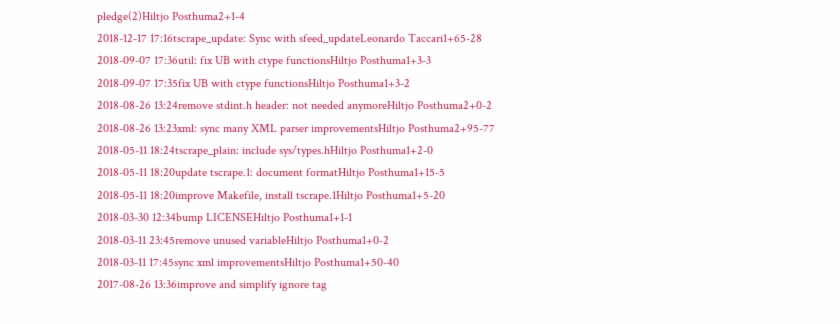pledge(2)Hiltjo Posthuma2+1-4
2018-12-17 17:16tscrape_update: Sync with sfeed_updateLeonardo Taccari1+65-28
2018-09-07 17:36util: fix UB with ctype functionsHiltjo Posthuma1+3-3
2018-09-07 17:35fix UB with ctype functionsHiltjo Posthuma1+3-2
2018-08-26 13:24remove stdint.h header: not needed anymoreHiltjo Posthuma2+0-2
2018-08-26 13:23xml: sync many XML parser improvementsHiltjo Posthuma2+95-77
2018-05-11 18:24tscrape_plain: include sys/types.hHiltjo Posthuma1+2-0
2018-05-11 18:20update tscrape.1: document formatHiltjo Posthuma1+15-5
2018-05-11 18:20improve Makefile, install tscrape.1Hiltjo Posthuma1+5-20
2018-03-30 12:34bump LICENSEHiltjo Posthuma1+1-1
2018-03-11 23:45remove unused variableHiltjo Posthuma1+0-2
2018-03-11 17:45sync xml improvementsHiltjo Posthuma1+50-40
2017-08-26 13:36improve and simplify ignore tag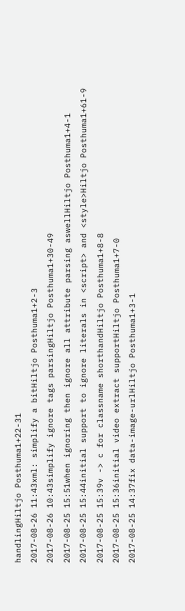handlingHiltjo Posthuma1+22-31
2017-08-26 11:43xml: simplify a bitHiltjo Posthuma1+2-3
2017-08-26 10:43simplify ignore tags parsingHiltjo Posthuma1+30-49
2017-08-25 15:51when ignoring then ignore all attribute parsing aswellHiltjo Posthuma1+4-1
2017-08-25 15:44initial support to ignore literals in <script> and <style>Hiltjo Posthuma1+61-9
2017-08-25 15:39v -> c for classname shorthandHiltjo Posthuma1+8-8
2017-08-25 15:36initial video extract supportHiltjo Posthuma1+7-0
2017-08-25 14:37fix data-image-urlHiltjo Posthuma1+3-1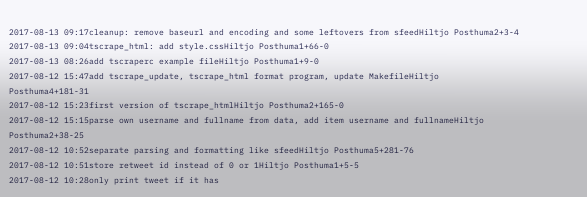2017-08-13 09:17cleanup: remove baseurl and encoding and some leftovers from sfeedHiltjo Posthuma2+3-4
2017-08-13 09:04tscrape_html: add style.cssHiltjo Posthuma1+66-0
2017-08-13 08:26add tscraperc example fileHiltjo Posthuma1+9-0
2017-08-12 15:47add tscrape_update, tscrape_html format program, update MakefileHiltjo Posthuma4+181-31
2017-08-12 15:23first version of tscrape_htmlHiltjo Posthuma2+165-0
2017-08-12 15:15parse own username and fullname from data, add item username and fullnameHiltjo Posthuma2+38-25
2017-08-12 10:52separate parsing and formatting like sfeedHiltjo Posthuma5+281-76
2017-08-12 10:51store retweet id instead of 0 or 1Hiltjo Posthuma1+5-5
2017-08-12 10:28only print tweet if it has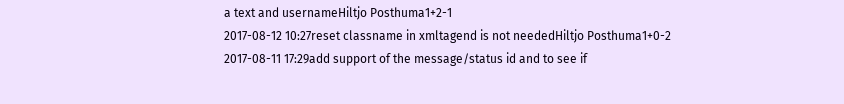a text and usernameHiltjo Posthuma1+2-1
2017-08-12 10:27reset classname in xmltagend is not neededHiltjo Posthuma1+0-2
2017-08-11 17:29add support of the message/status id and to see if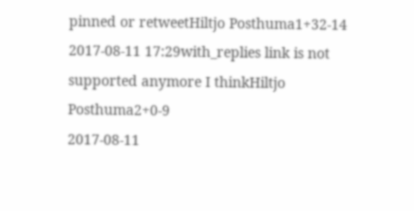pinned or retweetHiltjo Posthuma1+32-14
2017-08-11 17:29with_replies link is not supported anymore I thinkHiltjo Posthuma2+0-9
2017-08-11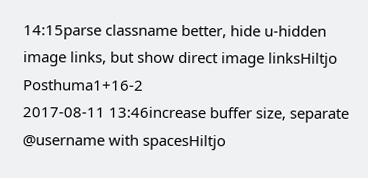14:15parse classname better, hide u-hidden image links, but show direct image linksHiltjo Posthuma1+16-2
2017-08-11 13:46increase buffer size, separate @username with spacesHiltjo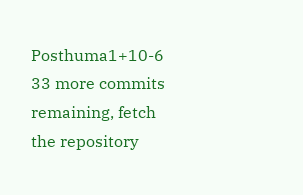Posthuma1+10-6
33 more commits remaining, fetch the repository